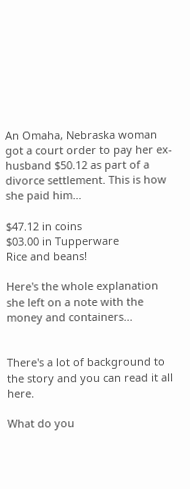An Omaha, Nebraska woman got a court order to pay her ex-husband $50.12 as part of a divorce settlement. This is how she paid him…

$47.12 in coins
$03.00 in Tupperware
Rice and beans!

Here's the whole explanation she left on a note with the money and containers...


There's a lot of background to the story and you can read it all here.

What do you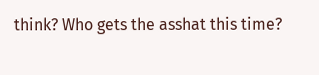think? Who gets the asshat this time?